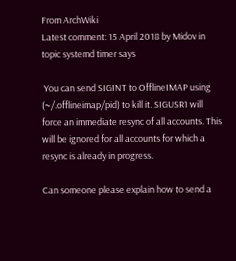From ArchWiki
Latest comment: 15 April 2018 by Midov in topic systemd timer says

 You can send SIGINT to OfflineIMAP using (~/.offlineimap/pid) to kill it. SIGUSR1 will force an immediate resync of all accounts. This will be ignored for all accounts for which a resync is already in progress.

Can someone please explain how to send a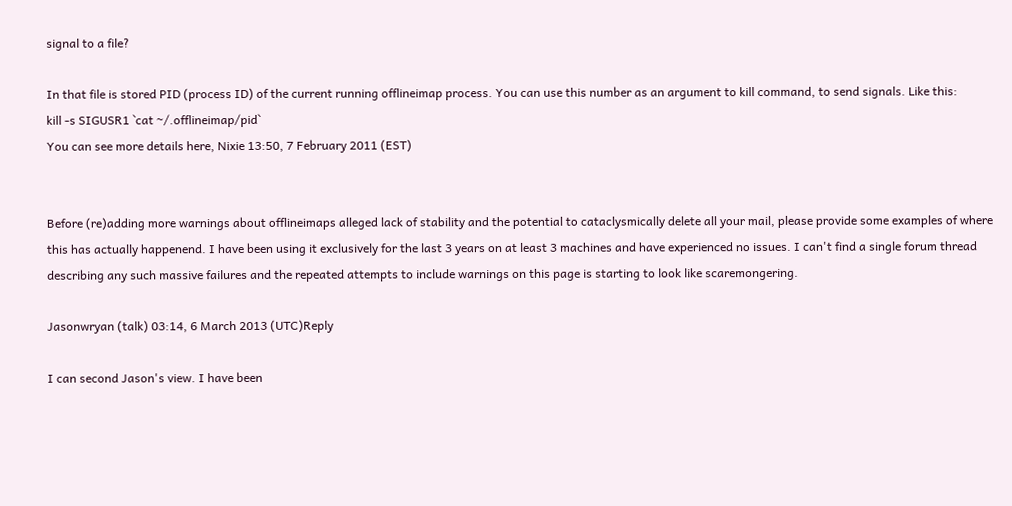signal to a file?

In that file is stored PID (process ID) of the current running offlineimap process. You can use this number as an argument to kill command, to send signals. Like this:
kill -s SIGUSR1 `cat ~/.offlineimap/pid`
You can see more details here, Nixie 13:50, 7 February 2011 (EST)


Before (re)adding more warnings about offlineimaps alleged lack of stability and the potential to cataclysmically delete all your mail, please provide some examples of where this has actually happenend. I have been using it exclusively for the last 3 years on at least 3 machines and have experienced no issues. I can't find a single forum thread describing any such massive failures and the repeated attempts to include warnings on this page is starting to look like scaremongering.

Jasonwryan (talk) 03:14, 6 March 2013 (UTC)Reply

I can second Jason's view. I have been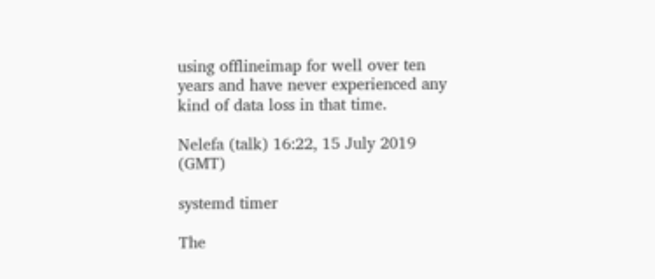using offlineimap for well over ten years and have never experienced any kind of data loss in that time.

Nelefa (talk) 16:22, 15 July 2019 (GMT)

systemd timer

The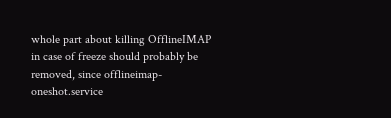whole part about killing OfflineIMAP in case of freeze should probably be removed, since offlineimap-oneshot.service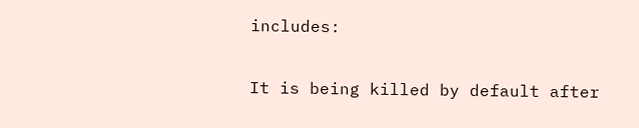includes:


It is being killed by default after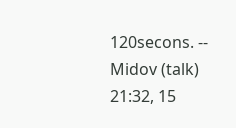120secons. -- Midov (talk) 21:32, 15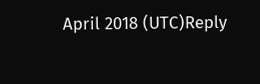April 2018 (UTC)Reply